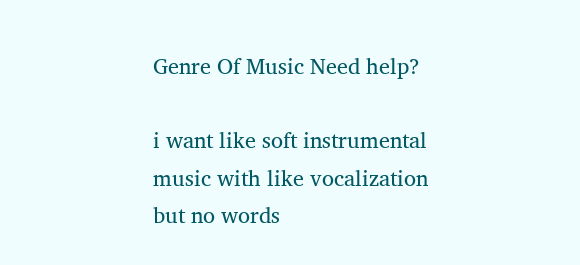Genre Of Music Need help?

i want like soft instrumental music with like vocalization but no words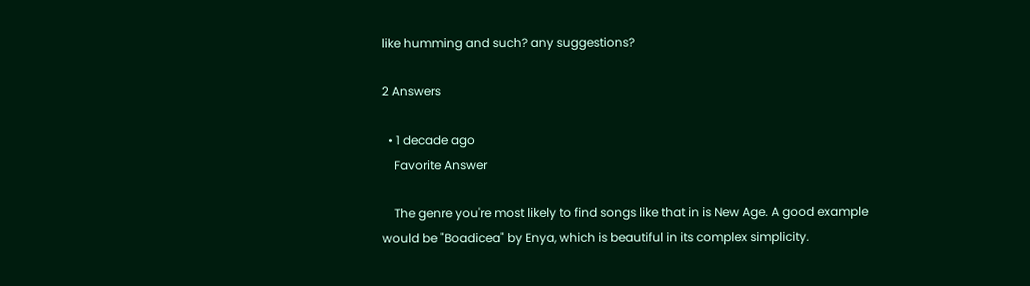like humming and such? any suggestions?

2 Answers

  • 1 decade ago
    Favorite Answer

    The genre you're most likely to find songs like that in is New Age. A good example would be "Boadicea" by Enya, which is beautiful in its complex simplicity.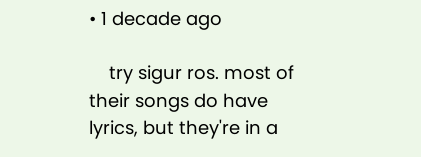• 1 decade ago

    try sigur ros. most of their songs do have lyrics, but they're in a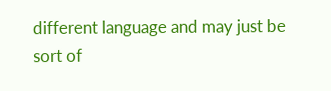different language and may just be sort of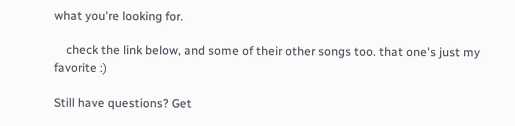what you're looking for.

    check the link below, and some of their other songs too. that one's just my favorite :)

Still have questions? Get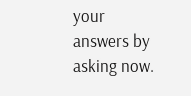your answers by asking now.